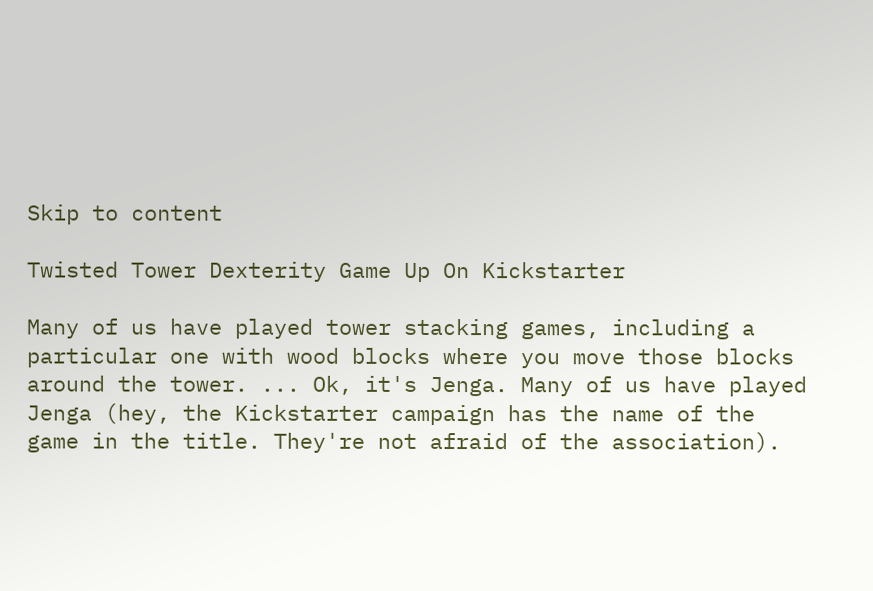Skip to content

Twisted Tower Dexterity Game Up On Kickstarter

Many of us have played tower stacking games, including a particular one with wood blocks where you move those blocks around the tower. ... Ok, it's Jenga. Many of us have played Jenga (hey, the Kickstarter campaign has the name of the game in the title. They're not afraid of the association).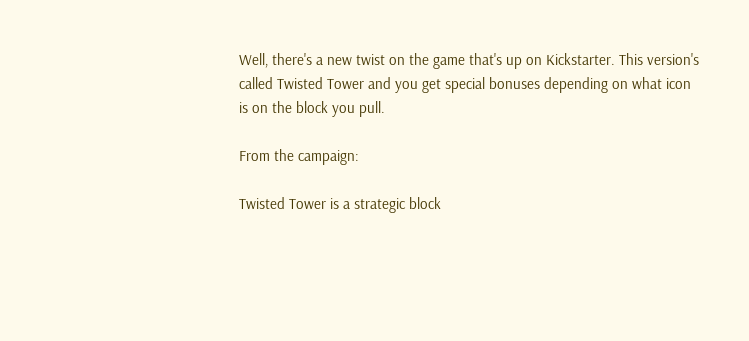Well, there's a new twist on the game that's up on Kickstarter. This version's called Twisted Tower and you get special bonuses depending on what icon is on the block you pull.

From the campaign:

Twisted Tower is a strategic block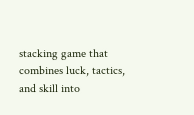stacking game that combines luck, tactics, and skill into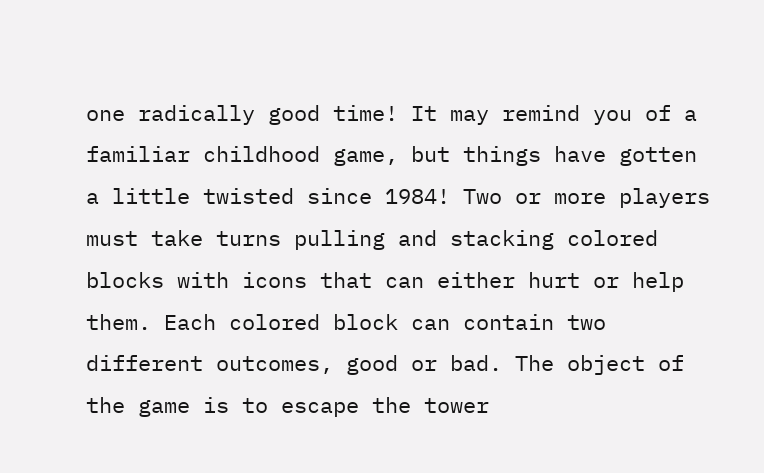one radically good time! It may remind you of a familiar childhood game, but things have gotten a little twisted since 1984! Two or more players must take turns pulling and stacking colored blocks with icons that can either hurt or help them. Each colored block can contain two different outcomes, good or bad. The object of the game is to escape the tower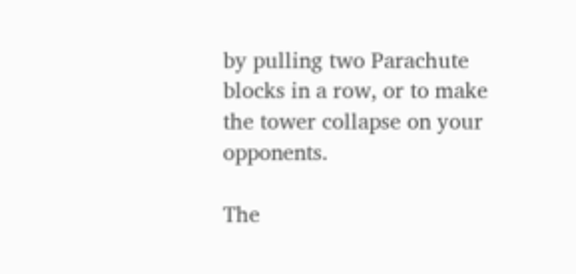by pulling two Parachute blocks in a row, or to make the tower collapse on your opponents.

The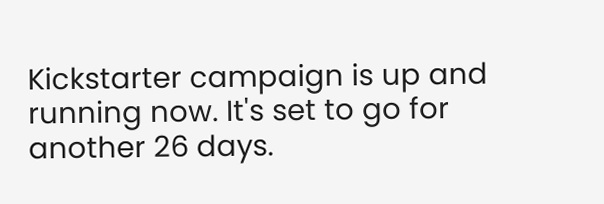Kickstarter campaign is up and running now. It's set to go for another 26 days.